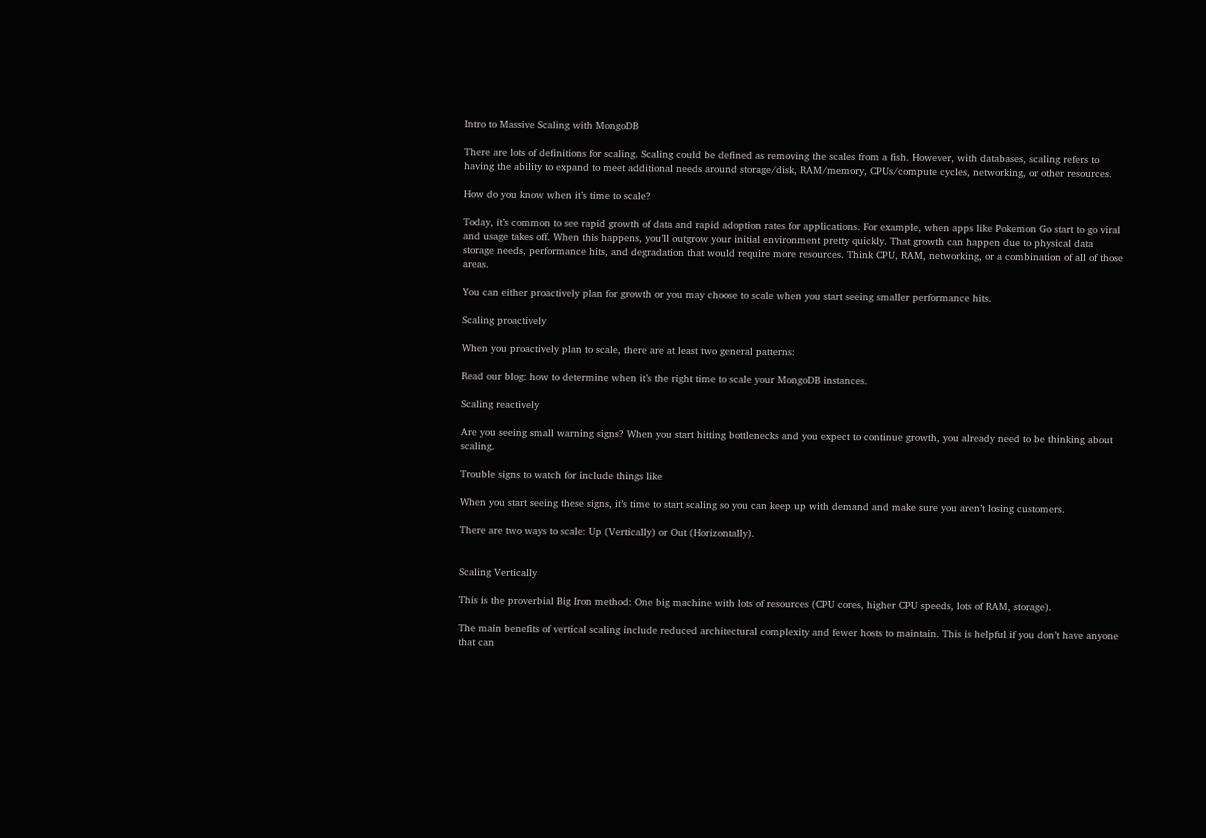Intro to Massive Scaling with MongoDB

There are lots of definitions for scaling. Scaling could be defined as removing the scales from a fish. However, with databases, scaling refers to having the ability to expand to meet additional needs around storage/disk, RAM/memory, CPUs/compute cycles, networking, or other resources.

How do you know when it’s time to scale?

Today, it’s common to see rapid growth of data and rapid adoption rates for applications. For example, when apps like Pokemon Go start to go viral and usage takes off. When this happens, you’ll outgrow your initial environment pretty quickly. That growth can happen due to physical data storage needs, performance hits, and degradation that would require more resources. Think CPU, RAM, networking, or a combination of all of those areas.

You can either proactively plan for growth or you may choose to scale when you start seeing smaller performance hits.

Scaling proactively

When you proactively plan to scale, there are at least two general patterns:

Read our blog: how to determine when it’s the right time to scale your MongoDB instances.

Scaling reactively

Are you seeing small warning signs? When you start hitting bottlenecks and you expect to continue growth, you already need to be thinking about scaling.

Trouble signs to watch for include things like

When you start seeing these signs, it’s time to start scaling so you can keep up with demand and make sure you aren’t losing customers.

There are two ways to scale: Up (Vertically) or Out (Horizontally).


Scaling Vertically

This is the proverbial Big Iron method: One big machine with lots of resources (CPU cores, higher CPU speeds, lots of RAM, storage).

The main benefits of vertical scaling include reduced architectural complexity and fewer hosts to maintain. This is helpful if you don’t have anyone that can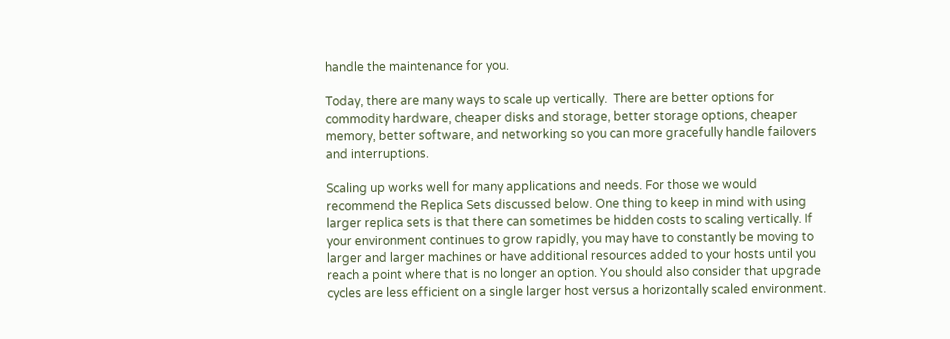handle the maintenance for you.

Today, there are many ways to scale up vertically.  There are better options for commodity hardware, cheaper disks and storage, better storage options, cheaper memory, better software, and networking so you can more gracefully handle failovers and interruptions.

Scaling up works well for many applications and needs. For those we would recommend the Replica Sets discussed below. One thing to keep in mind with using larger replica sets is that there can sometimes be hidden costs to scaling vertically. If your environment continues to grow rapidly, you may have to constantly be moving to larger and larger machines or have additional resources added to your hosts until you reach a point where that is no longer an option. You should also consider that upgrade cycles are less efficient on a single larger host versus a horizontally scaled environment.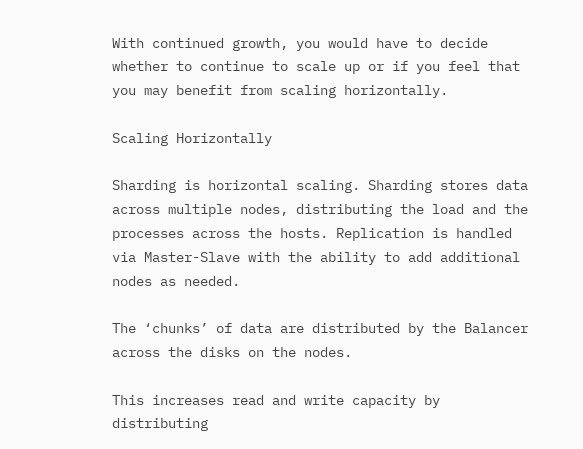With continued growth, you would have to decide whether to continue to scale up or if you feel that you may benefit from scaling horizontally.

Scaling Horizontally

Sharding is horizontal scaling. Sharding stores data across multiple nodes, distributing the load and the processes across the hosts. Replication is handled via Master-Slave with the ability to add additional nodes as needed.

The ‘chunks’ of data are distributed by the Balancer across the disks on the nodes.

This increases read and write capacity by distributing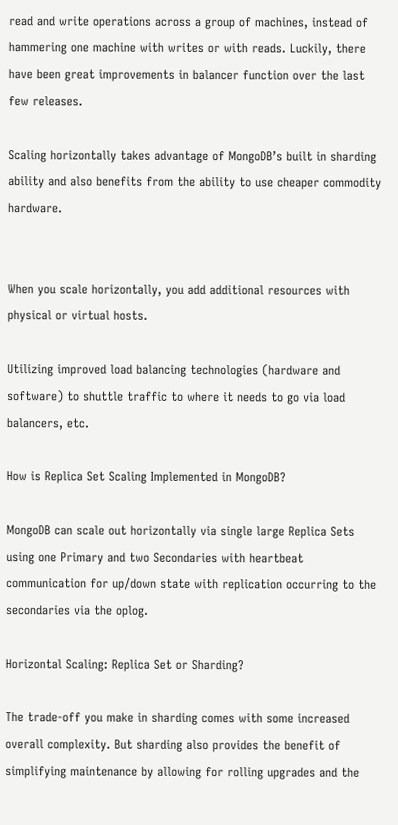read and write operations across a group of machines, instead of hammering one machine with writes or with reads. Luckily, there have been great improvements in balancer function over the last few releases.

Scaling horizontally takes advantage of MongoDB’s built in sharding ability and also benefits from the ability to use cheaper commodity hardware.


When you scale horizontally, you add additional resources with physical or virtual hosts.

Utilizing improved load balancing technologies (hardware and software) to shuttle traffic to where it needs to go via load balancers, etc.

How is Replica Set Scaling Implemented in MongoDB?

MongoDB can scale out horizontally via single large Replica Sets using one Primary and two Secondaries with heartbeat communication for up/down state with replication occurring to the secondaries via the oplog.

Horizontal Scaling: Replica Set or Sharding?

The trade-off you make in sharding comes with some increased overall complexity. But sharding also provides the benefit of simplifying maintenance by allowing for rolling upgrades and the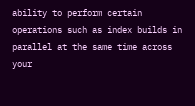ability to perform certain operations such as index builds in parallel at the same time across your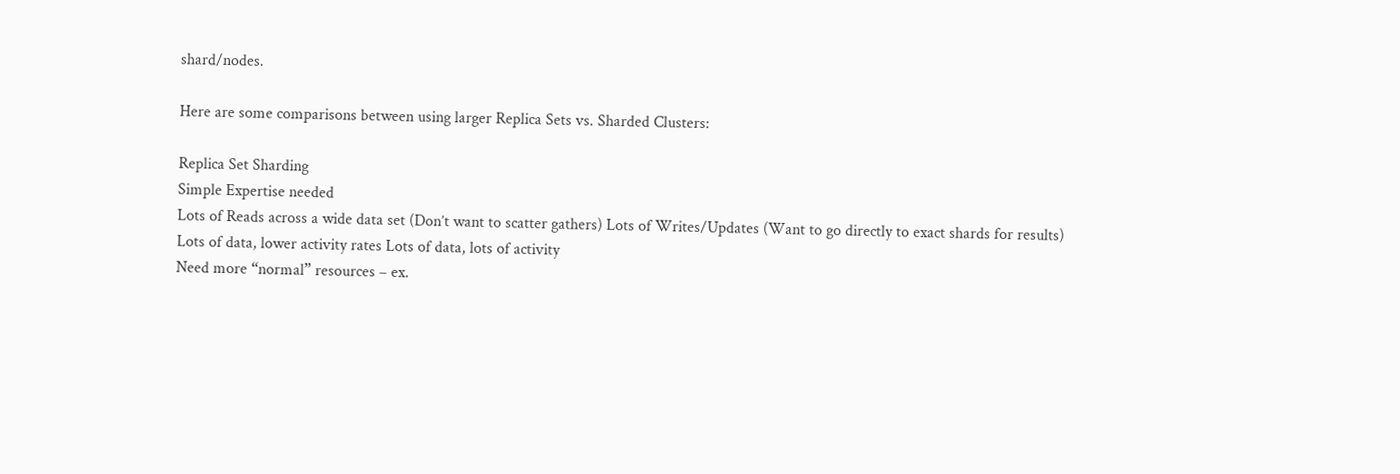shard/nodes.

Here are some comparisons between using larger Replica Sets vs. Sharded Clusters:

Replica Set Sharding
Simple Expertise needed
Lots of Reads across a wide data set (Don’t want to scatter gathers) Lots of Writes/Updates (Want to go directly to exact shards for results)
Lots of data, lower activity rates Lots of data, lots of activity
Need more “normal” resources – ex.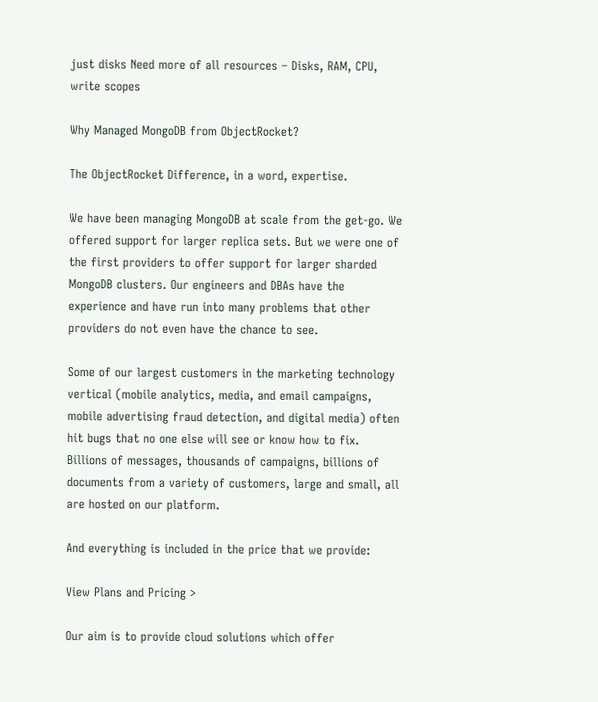just disks Need more of all resources – Disks, RAM, CPU, write scopes

Why Managed MongoDB from ObjectRocket?

The ObjectRocket Difference, in a word, expertise.

We have been managing MongoDB at scale from the get-go. We offered support for larger replica sets. But we were one of the first providers to offer support for larger sharded MongoDB clusters. Our engineers and DBAs have the experience and have run into many problems that other providers do not even have the chance to see.

Some of our largest customers in the marketing technology vertical (mobile analytics, media, and email campaigns, mobile advertising fraud detection, and digital media) often hit bugs that no one else will see or know how to fix. Billions of messages, thousands of campaigns, billions of documents from a variety of customers, large and small, all are hosted on our platform.

And everything is included in the price that we provide:

View Plans and Pricing >

Our aim is to provide cloud solutions which offer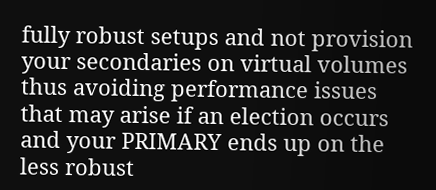fully robust setups and not provision your secondaries on virtual volumes thus avoiding performance issues that may arise if an election occurs and your PRIMARY ends up on the less robust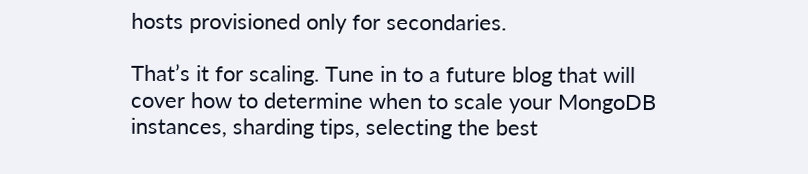hosts provisioned only for secondaries.

That’s it for scaling. Tune in to a future blog that will cover how to determine when to scale your MongoDB instances, sharding tips, selecting the best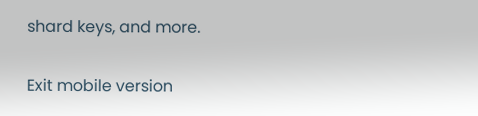shard keys, and more.

Exit mobile version